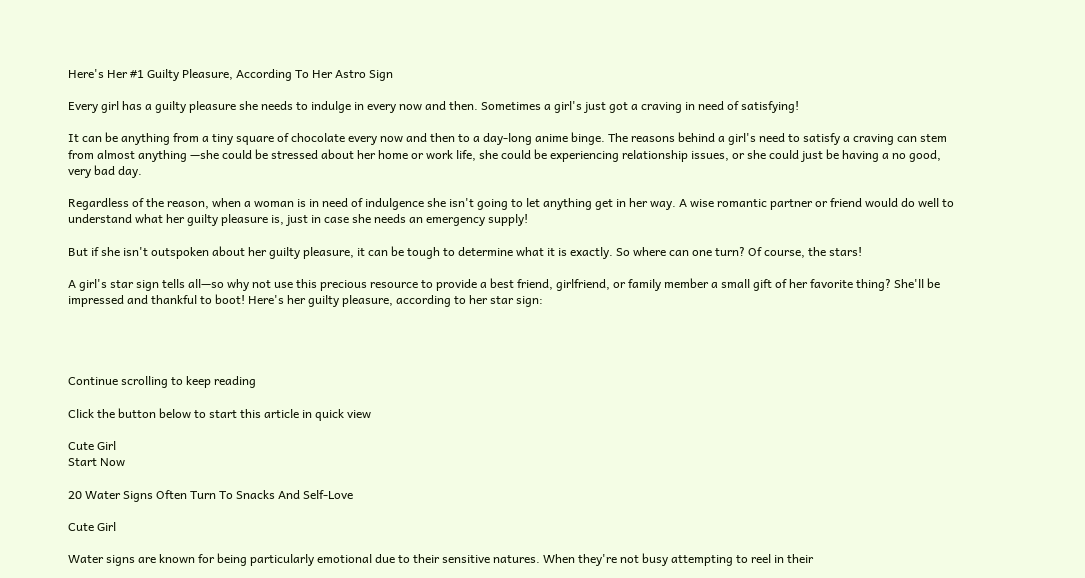Here's Her #1 Guilty Pleasure, According To Her Astro Sign

Every girl has a guilty pleasure she needs to indulge in every now and then. Sometimes a girl's just got a craving in need of satisfying!

It can be anything from a tiny square of chocolate every now and then to a day-long anime binge. The reasons behind a girl's need to satisfy a craving can stem from almost anything —she could be stressed about her home or work life, she could be experiencing relationship issues, or she could just be having a no good, very bad day.

Regardless of the reason, when a woman is in need of indulgence she isn't going to let anything get in her way. A wise romantic partner or friend would do well to understand what her guilty pleasure is, just in case she needs an emergency supply!

But if she isn't outspoken about her guilty pleasure, it can be tough to determine what it is exactly. So where can one turn? Of course, the stars!

A girl's star sign tells all—so why not use this precious resource to provide a best friend, girlfriend, or family member a small gift of her favorite thing? She'll be impressed and thankful to boot! Here's her guilty pleasure, according to her star sign:




Continue scrolling to keep reading

Click the button below to start this article in quick view

Cute Girl
Start Now

20 Water Signs Often Turn To Snacks And Self-Love

Cute Girl

Water signs are known for being particularly emotional due to their sensitive natures. When they're not busy attempting to reel in their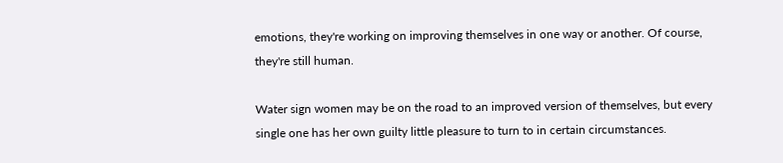emotions, they're working on improving themselves in one way or another. Of course, they're still human.

Water sign women may be on the road to an improved version of themselves, but every single one has her own guilty little pleasure to turn to in certain circumstances.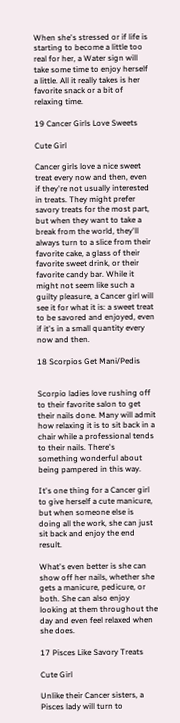When she's stressed or if life is starting to become a little too real for her, a Water sign will take some time to enjoy herself a little. All it really takes is her favorite snack or a bit of relaxing time.

19 Cancer Girls Love Sweets

Cute Girl

Cancer girls love a nice sweet treat every now and then, even if they're not usually interested in treats. They might prefer savory treats for the most part, but when they want to take a break from the world, they'll always turn to a slice from their favorite cake, a glass of their favorite sweet drink, or their favorite candy bar. While it might not seem like such a guilty pleasure, a Cancer girl will see it for what it is: a sweet treat to be savored and enjoyed, even if it's in a small quantity every now and then.

18 Scorpios Get Mani/Pedis


Scorpio ladies love rushing off to their favorite salon to get their nails done. Many will admit how relaxing it is to sit back in a chair while a professional tends to their nails. There's something wonderful about being pampered in this way.

It's one thing for a Cancer girl to give herself a cute manicure, but when someone else is doing all the work, she can just sit back and enjoy the end result.

What's even better is she can show off her nails, whether she gets a manicure, pedicure, or both. She can also enjoy looking at them throughout the day and even feel relaxed when she does.

17 Pisces Like Savory Treats

Cute Girl

Unlike their Cancer sisters, a Pisces lady will turn to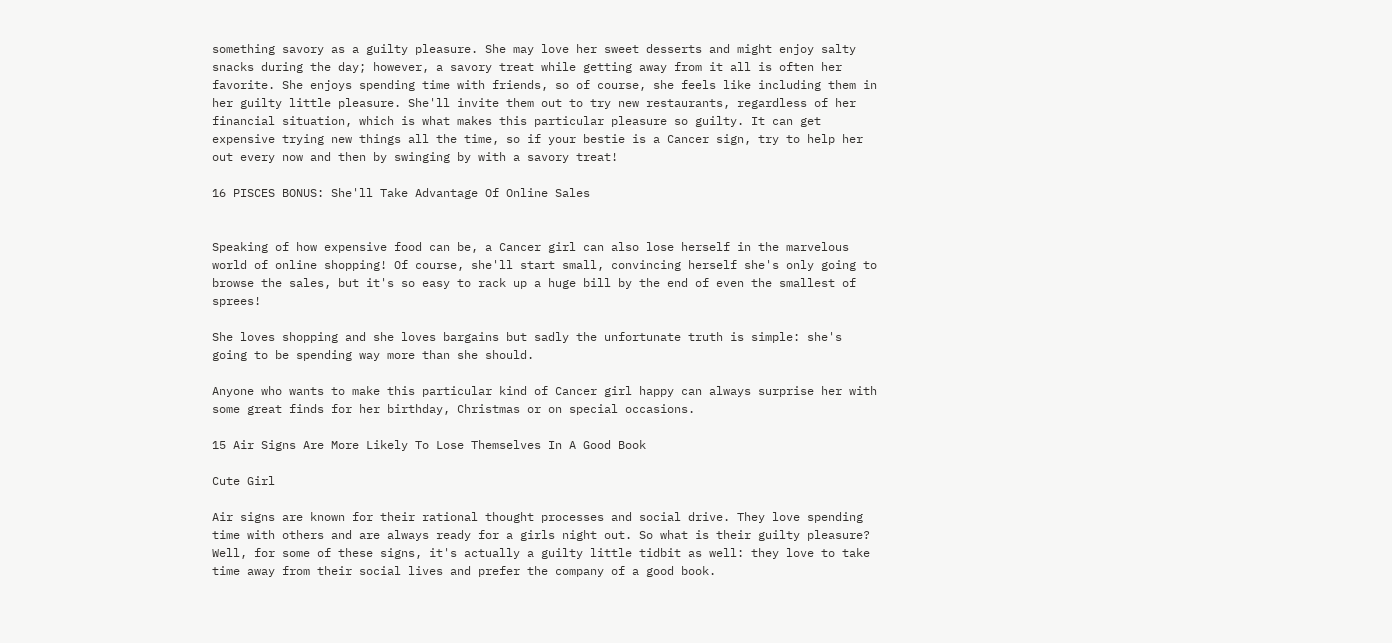something savory as a guilty pleasure. She may love her sweet desserts and might enjoy salty snacks during the day; however, a savory treat while getting away from it all is often her favorite. She enjoys spending time with friends, so of course, she feels like including them in her guilty little pleasure. She'll invite them out to try new restaurants, regardless of her financial situation, which is what makes this particular pleasure so guilty. It can get expensive trying new things all the time, so if your bestie is a Cancer sign, try to help her out every now and then by swinging by with a savory treat!

16 PISCES BONUS: She'll Take Advantage Of Online Sales


Speaking of how expensive food can be, a Cancer girl can also lose herself in the marvelous world of online shopping! Of course, she'll start small, convincing herself she's only going to browse the sales, but it's so easy to rack up a huge bill by the end of even the smallest of sprees!

She loves shopping and she loves bargains but sadly the unfortunate truth is simple: she's going to be spending way more than she should.

Anyone who wants to make this particular kind of Cancer girl happy can always surprise her with some great finds for her birthday, Christmas or on special occasions.

15 Air Signs Are More Likely To Lose Themselves In A Good Book

Cute Girl

Air signs are known for their rational thought processes and social drive. They love spending time with others and are always ready for a girls night out. So what is their guilty pleasure? Well, for some of these signs, it's actually a guilty little tidbit as well: they love to take time away from their social lives and prefer the company of a good book.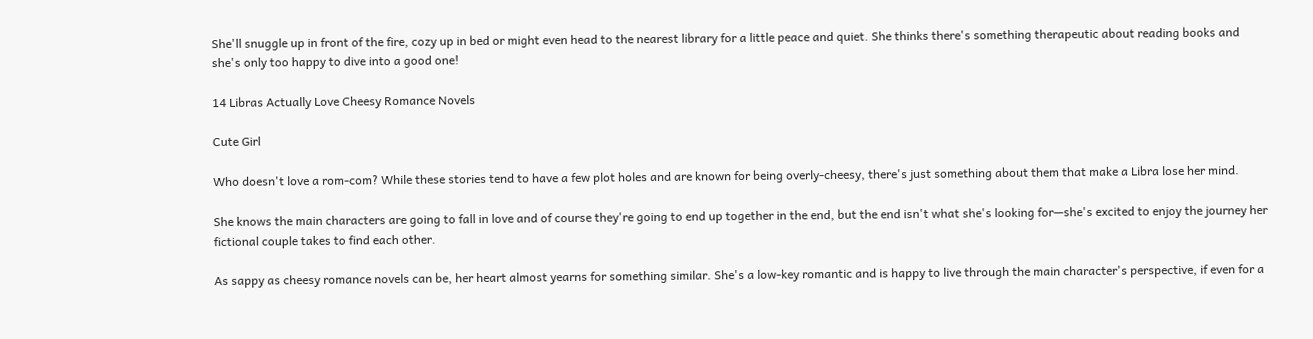She'll snuggle up in front of the fire, cozy up in bed or might even head to the nearest library for a little peace and quiet. She thinks there's something therapeutic about reading books and she's only too happy to dive into a good one!

14 Libras Actually Love Cheesy Romance Novels

Cute Girl

Who doesn't love a rom-com? While these stories tend to have a few plot holes and are known for being overly-cheesy, there's just something about them that make a Libra lose her mind.

She knows the main characters are going to fall in love and of course they're going to end up together in the end, but the end isn't what she's looking for—she's excited to enjoy the journey her fictional couple takes to find each other.

As sappy as cheesy romance novels can be, her heart almost yearns for something similar. She's a low-key romantic and is happy to live through the main character's perspective, if even for a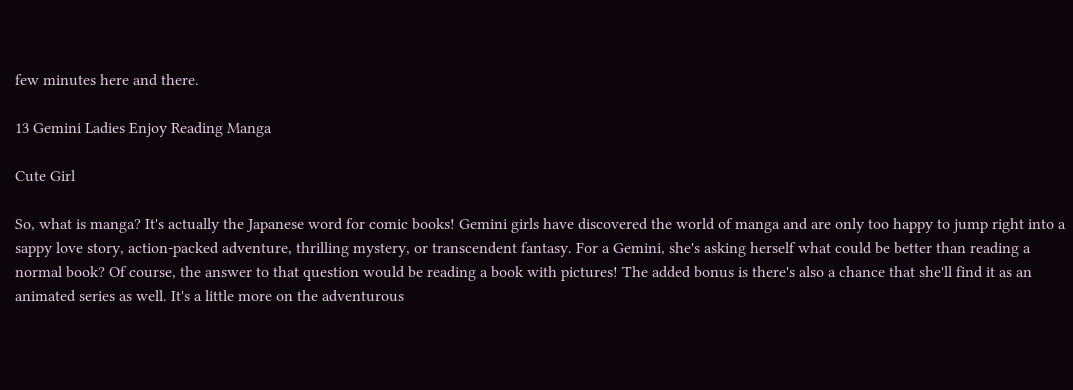few minutes here and there.

13 Gemini Ladies Enjoy Reading Manga

Cute Girl

So, what is manga? It's actually the Japanese word for comic books! Gemini girls have discovered the world of manga and are only too happy to jump right into a sappy love story, action-packed adventure, thrilling mystery, or transcendent fantasy. For a Gemini, she's asking herself what could be better than reading a normal book? Of course, the answer to that question would be reading a book with pictures! The added bonus is there's also a chance that she'll find it as an animated series as well. It's a little more on the adventurous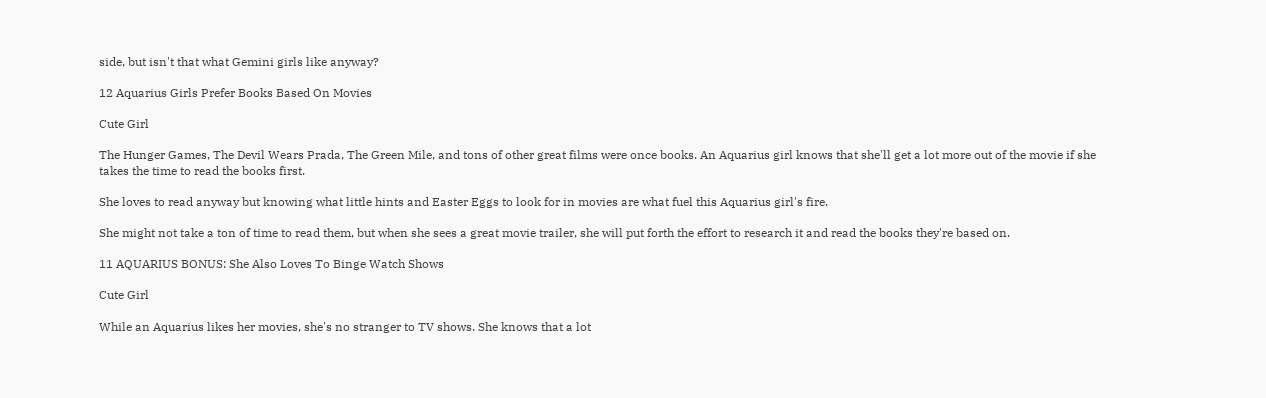side, but isn't that what Gemini girls like anyway?

12 Aquarius Girls Prefer Books Based On Movies

Cute Girl

The Hunger Games, The Devil Wears Prada, The Green Mile, and tons of other great films were once books. An Aquarius girl knows that she'll get a lot more out of the movie if she takes the time to read the books first.

She loves to read anyway but knowing what little hints and Easter Eggs to look for in movies are what fuel this Aquarius girl's fire.

She might not take a ton of time to read them, but when she sees a great movie trailer, she will put forth the effort to research it and read the books they're based on.

11 AQUARIUS BONUS: She Also Loves To Binge Watch Shows

Cute Girl

While an Aquarius likes her movies, she's no stranger to TV shows. She knows that a lot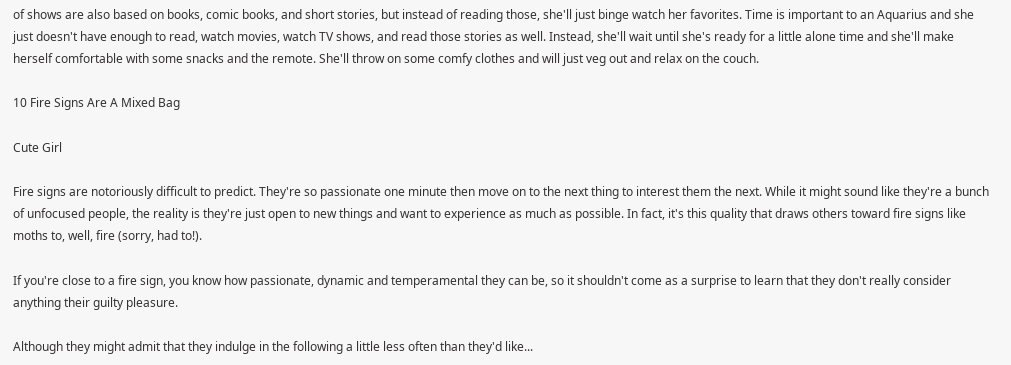of shows are also based on books, comic books, and short stories, but instead of reading those, she'll just binge watch her favorites. Time is important to an Aquarius and she just doesn't have enough to read, watch movies, watch TV shows, and read those stories as well. Instead, she'll wait until she's ready for a little alone time and she'll make herself comfortable with some snacks and the remote. She'll throw on some comfy clothes and will just veg out and relax on the couch.

10 Fire Signs Are A Mixed Bag

Cute Girl

Fire signs are notoriously difficult to predict. They're so passionate one minute then move on to the next thing to interest them the next. While it might sound like they're a bunch of unfocused people, the reality is they're just open to new things and want to experience as much as possible. In fact, it's this quality that draws others toward fire signs like moths to, well, fire (sorry, had to!).

If you're close to a fire sign, you know how passionate, dynamic and temperamental they can be, so it shouldn't come as a surprise to learn that they don't really consider anything their guilty pleasure.

Although they might admit that they indulge in the following a little less often than they'd like...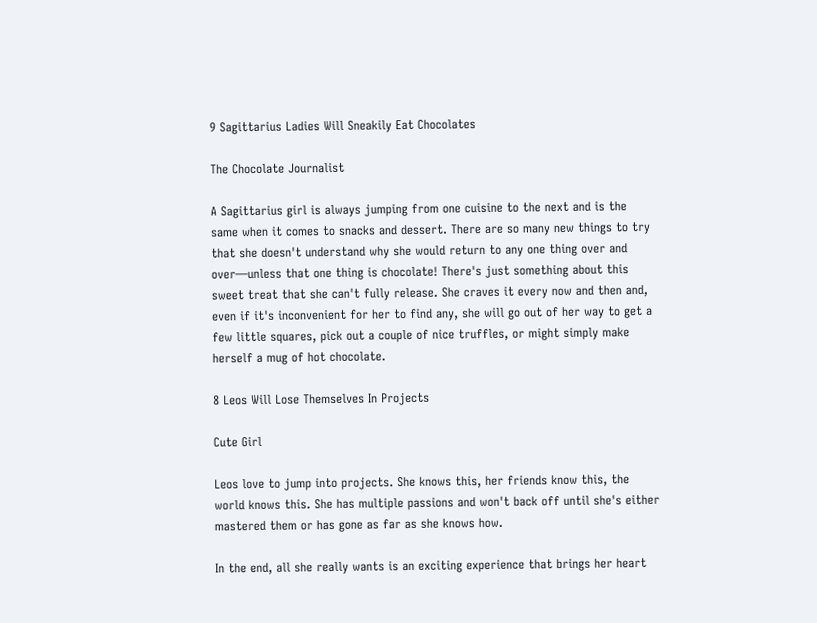9 Sagittarius Ladies Will Sneakily Eat Chocolates

The Chocolate Journalist

A Sagittarius girl is always jumping from one cuisine to the next and is the same when it comes to snacks and dessert. There are so many new things to try that she doesn't understand why she would return to any one thing over and over—unless that one thing is chocolate! There's just something about this sweet treat that she can't fully release. She craves it every now and then and, even if it's inconvenient for her to find any, she will go out of her way to get a few little squares, pick out a couple of nice truffles, or might simply make herself a mug of hot chocolate.

8 Leos Will Lose Themselves In Projects

Cute Girl

Leos love to jump into projects. She knows this, her friends know this, the world knows this. She has multiple passions and won't back off until she's either mastered them or has gone as far as she knows how.

In the end, all she really wants is an exciting experience that brings her heart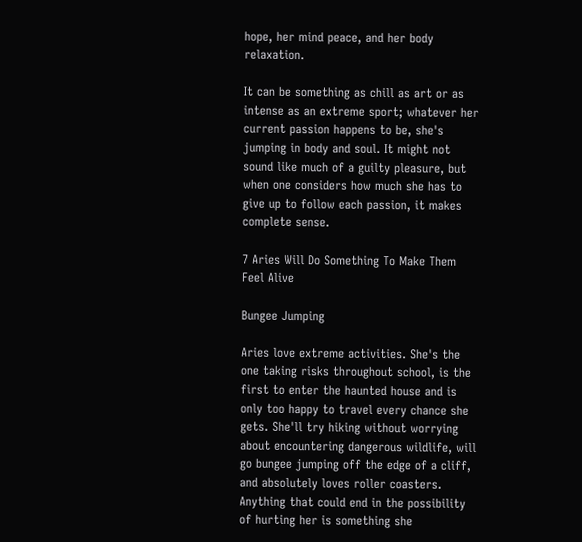hope, her mind peace, and her body relaxation.

It can be something as chill as art or as intense as an extreme sport; whatever her current passion happens to be, she's jumping in body and soul. It might not sound like much of a guilty pleasure, but when one considers how much she has to give up to follow each passion, it makes complete sense.

7 Aries Will Do Something To Make Them Feel Alive

Bungee Jumping

Aries love extreme activities. She's the one taking risks throughout school, is the first to enter the haunted house and is only too happy to travel every chance she gets. She'll try hiking without worrying about encountering dangerous wildlife, will go bungee jumping off the edge of a cliff, and absolutely loves roller coasters. Anything that could end in the possibility of hurting her is something she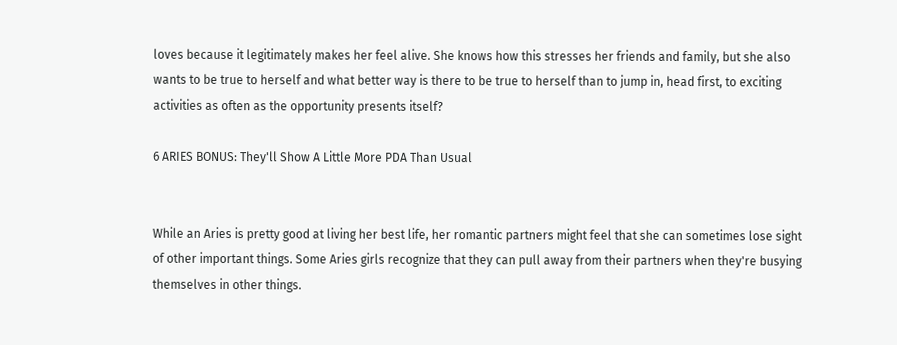loves because it legitimately makes her feel alive. She knows how this stresses her friends and family, but she also wants to be true to herself and what better way is there to be true to herself than to jump in, head first, to exciting activities as often as the opportunity presents itself?

6 ARIES BONUS: They'll Show A Little More PDA Than Usual


While an Aries is pretty good at living her best life, her romantic partners might feel that she can sometimes lose sight of other important things. Some Aries girls recognize that they can pull away from their partners when they're busying themselves in other things.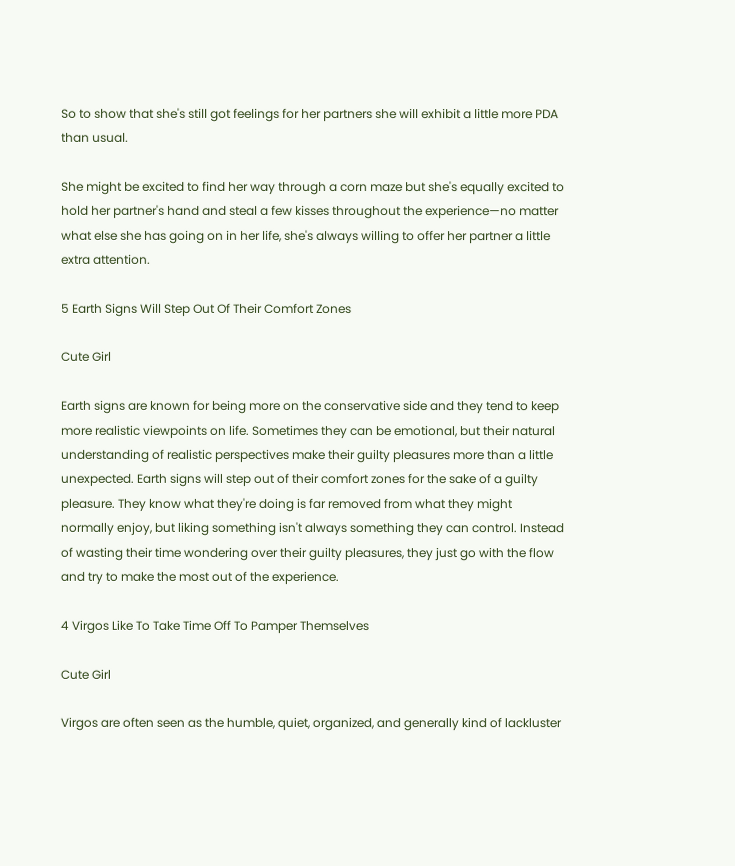So to show that she's still got feelings for her partners she will exhibit a little more PDA than usual.

She might be excited to find her way through a corn maze but she's equally excited to hold her partner's hand and steal a few kisses throughout the experience—no matter what else she has going on in her life, she's always willing to offer her partner a little extra attention.

5 Earth Signs Will Step Out Of Their Comfort Zones

Cute Girl

Earth signs are known for being more on the conservative side and they tend to keep more realistic viewpoints on life. Sometimes they can be emotional, but their natural understanding of realistic perspectives make their guilty pleasures more than a little unexpected. Earth signs will step out of their comfort zones for the sake of a guilty pleasure. They know what they're doing is far removed from what they might normally enjoy, but liking something isn't always something they can control. Instead of wasting their time wondering over their guilty pleasures, they just go with the flow and try to make the most out of the experience.

4 Virgos Like To Take Time Off To Pamper Themselves

Cute Girl

Virgos are often seen as the humble, quiet, organized, and generally kind of lackluster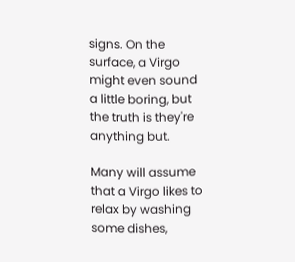signs. On the surface, a Virgo might even sound a little boring, but the truth is they're anything but.

Many will assume that a Virgo likes to relax by washing some dishes,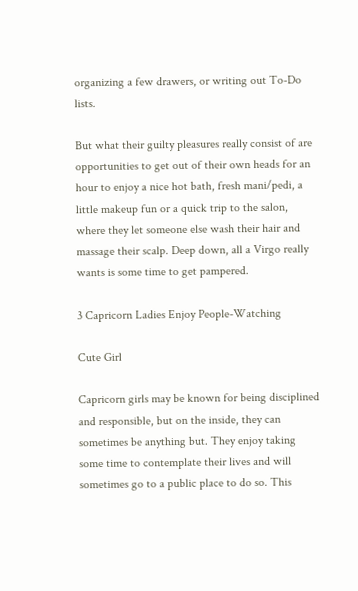organizing a few drawers, or writing out To-Do lists.

But what their guilty pleasures really consist of are opportunities to get out of their own heads for an hour to enjoy a nice hot bath, fresh mani/pedi, a little makeup fun or a quick trip to the salon, where they let someone else wash their hair and massage their scalp. Deep down, all a Virgo really wants is some time to get pampered.

3 Capricorn Ladies Enjoy People-Watching

Cute Girl

Capricorn girls may be known for being disciplined and responsible, but on the inside, they can sometimes be anything but. They enjoy taking some time to contemplate their lives and will sometimes go to a public place to do so. This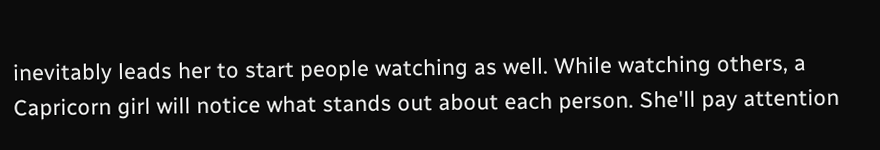inevitably leads her to start people watching as well. While watching others, a Capricorn girl will notice what stands out about each person. She'll pay attention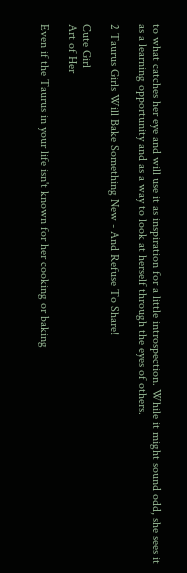to what catches her eye and will use it as inspiration for a little introspection. While it might sound odd, she sees it as a learning opportunity and as a way to look at herself through the eyes of others.

2 Taurus Girls Will Bake Something New - And Refuse To Share!

Cute Girl
Art of Her

Even if the Taurus in your life isn't known for her cooking or baking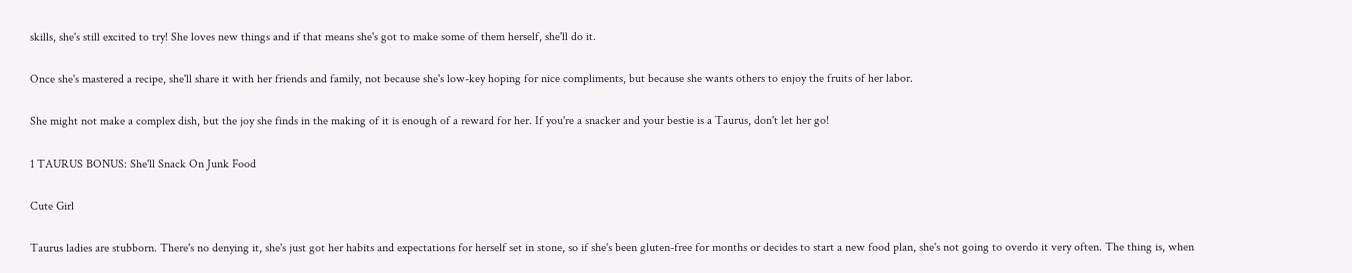skills, she's still excited to try! She loves new things and if that means she's got to make some of them herself, she'll do it.

Once she's mastered a recipe, she'll share it with her friends and family, not because she's low-key hoping for nice compliments, but because she wants others to enjoy the fruits of her labor.

She might not make a complex dish, but the joy she finds in the making of it is enough of a reward for her. If you're a snacker and your bestie is a Taurus, don't let her go!

1 TAURUS BONUS: She'll Snack On Junk Food

Cute Girl

Taurus ladies are stubborn. There's no denying it, she's just got her habits and expectations for herself set in stone, so if she's been gluten-free for months or decides to start a new food plan, she's not going to overdo it very often. The thing is, when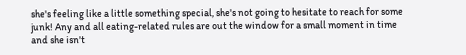she's feeling like a little something special, she's not going to hesitate to reach for some junk! Any and all eating-related rules are out the window for a small moment in time and she isn't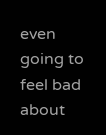even going to feel bad about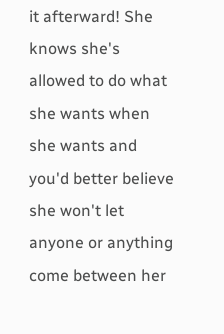it afterward! She knows she's allowed to do what she wants when she wants and you'd better believe she won't let anyone or anything come between her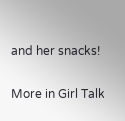and her snacks!

More in Girl Talk